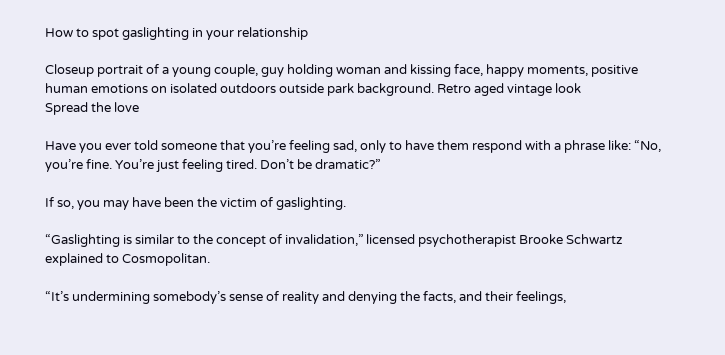How to spot gaslighting in your relationship

Closeup portrait of a young couple, guy holding woman and kissing face, happy moments, positive human emotions on isolated outdoors outside park background. Retro aged vintage look
Spread the love

Have you ever told someone that you’re feeling sad, only to have them respond with a phrase like: “No, you’re fine. You’re just feeling tired. Don’t be dramatic?”

If so, you may have been the victim of gaslighting.

“Gaslighting is similar to the concept of invalidation,” licensed psychotherapist Brooke Schwartz explained to Cosmopolitan.

“It’s undermining somebody’s sense of reality and denying the facts, and their feelings,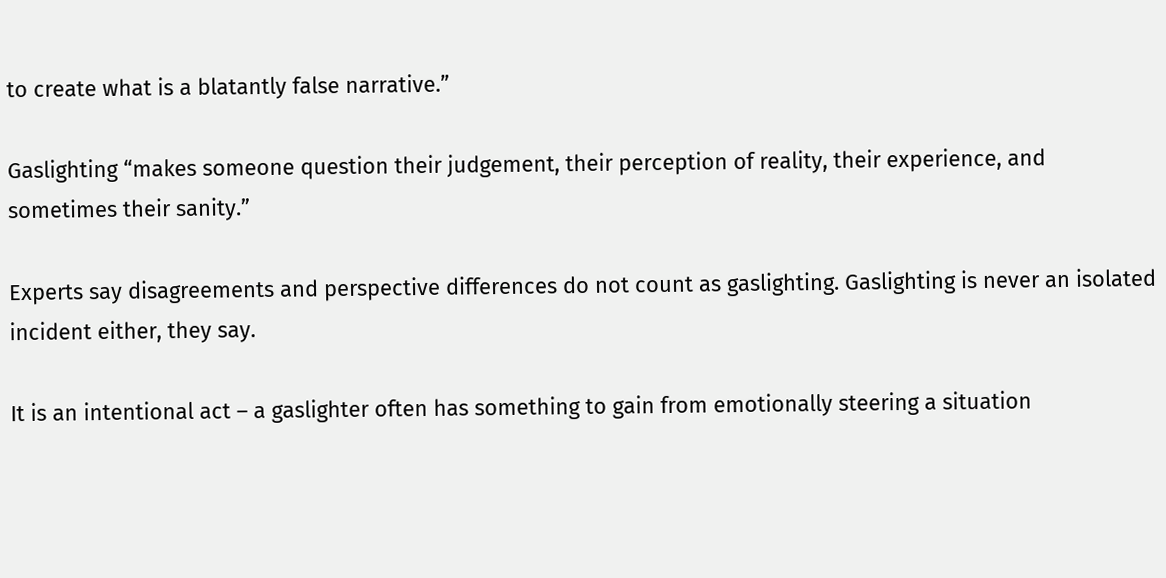to create what is a blatantly false narrative.”

Gaslighting “makes someone question their judgement, their perception of reality, their experience, and sometimes their sanity.”

Experts say disagreements and perspective differences do not count as gaslighting. Gaslighting is never an isolated incident either, they say.

It is an intentional act – a gaslighter often has something to gain from emotionally steering a situation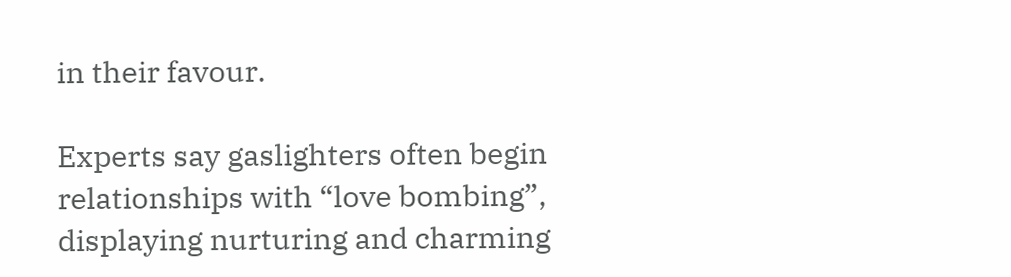in their favour.

Experts say gaslighters often begin relationships with “love bombing”, displaying nurturing and charming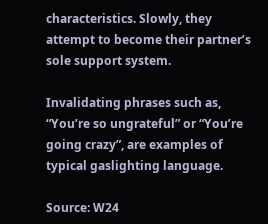characteristics. Slowly, they attempt to become their partner’s sole support system.

Invalidating phrases such as, “You’re so ungrateful” or “You’re going crazy”, are examples of typical gaslighting language.

Source: W24